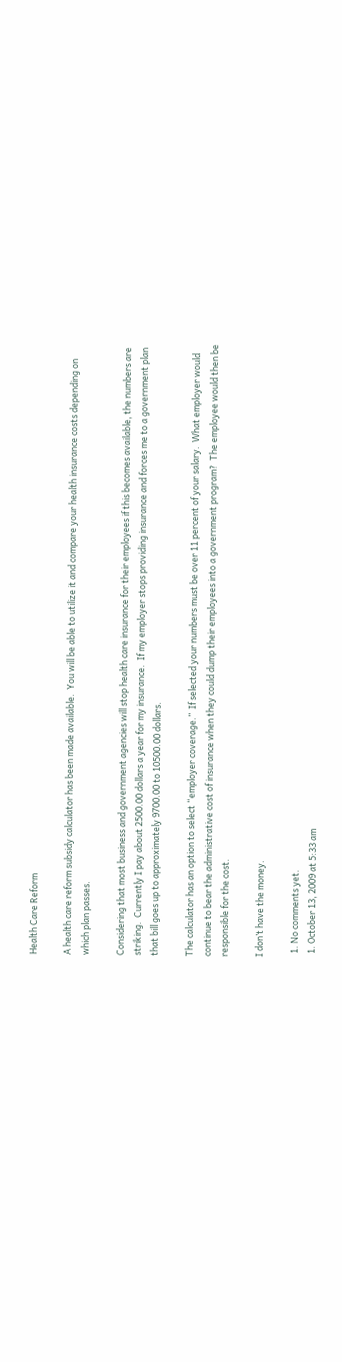Health Care Reform

A health care reform subsidy calculator has been made available.  You will be able to utilize it and compare your health insurance costs depending on which plan passes.

Considering that most business and government agencies will stop health care insurance for their employees if this becomes available, the numbers are striking.  Currently I pay about 2500.00 dollars a year for my insurance.  If my employer stops providing insurance and forces me to a government plan that bill goes up to approximately 9700.00 to 10500.00 dollars.

The calculator has an option to select “employer coverage.”  If selected your numbers must be over 11 percent of your salary.  What employer would continue to bear the administrative cost of insurance when they could dump their employees into a government program?  The employee would then be responsible for the cost.

I don’t have the money.

  1. No comments yet.
  1. October 13, 2009 at 5:33 am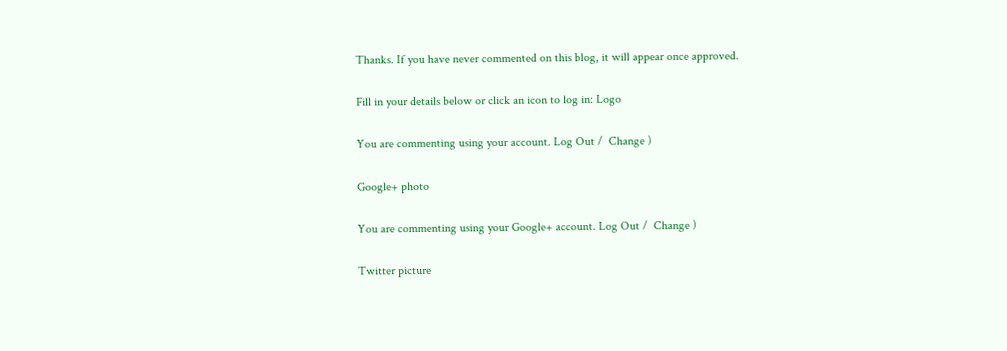Thanks. If you have never commented on this blog, it will appear once approved.

Fill in your details below or click an icon to log in: Logo

You are commenting using your account. Log Out /  Change )

Google+ photo

You are commenting using your Google+ account. Log Out /  Change )

Twitter picture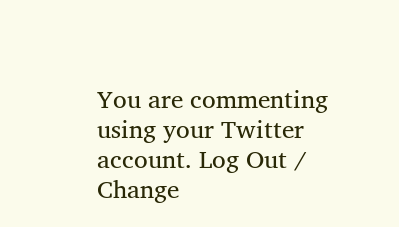You are commenting using your Twitter account. Log Out /  Change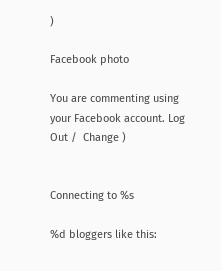)

Facebook photo

You are commenting using your Facebook account. Log Out /  Change )


Connecting to %s

%d bloggers like this: